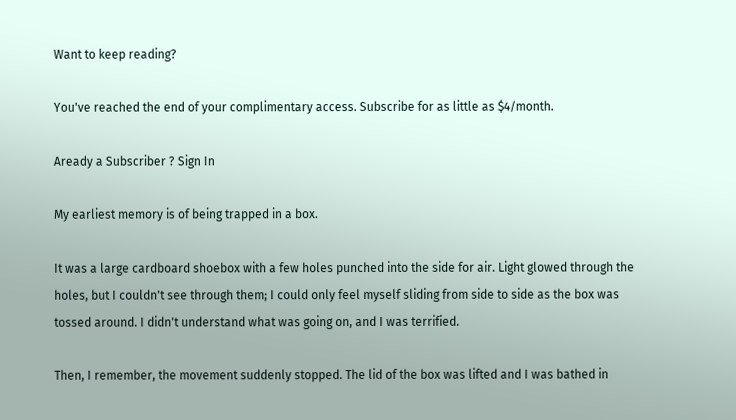Want to keep reading?

You've reached the end of your complimentary access. Subscribe for as little as $4/month.

Aready a Subscriber ? Sign In

My earliest memory is of being trapped in a box.

It was a large cardboard shoebox with a few holes punched into the side for air. Light glowed through the holes, but I couldn't see through them; I could only feel myself sliding from side to side as the box was tossed around. I didn't understand what was going on, and I was terrified.

Then, I remember, the movement suddenly stopped. The lid of the box was lifted and I was bathed in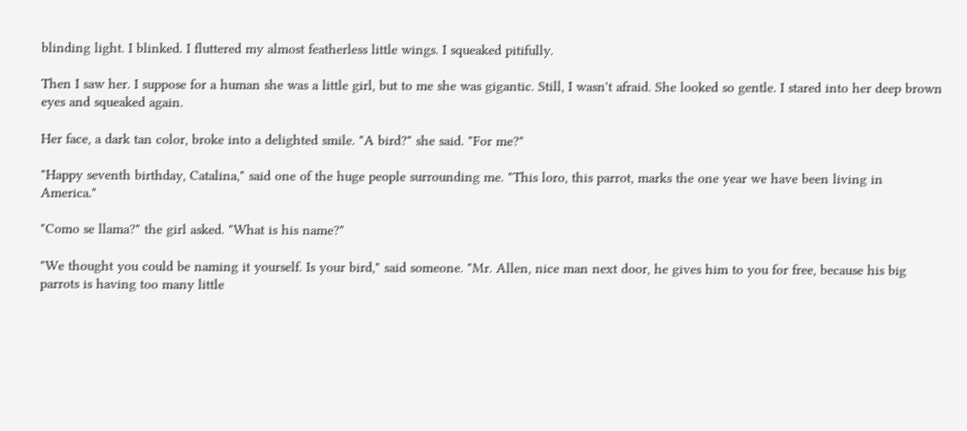blinding light. I blinked. I fluttered my almost featherless little wings. I squeaked pitifully.

Then I saw her. I suppose for a human she was a little girl, but to me she was gigantic. Still, I wasn't afraid. She looked so gentle. I stared into her deep brown eyes and squeaked again.

Her face, a dark tan color, broke into a delighted smile. "A bird?" she said. "For me?"

"Happy seventh birthday, Catalina," said one of the huge people surrounding me. "This loro, this parrot, marks the one year we have been living in America."

"Como se llama?" the girl asked. "What is his name?"

"We thought you could be naming it yourself. Is your bird," said someone. "Mr. Allen, nice man next door, he gives him to you for free, because his big parrots is having too many little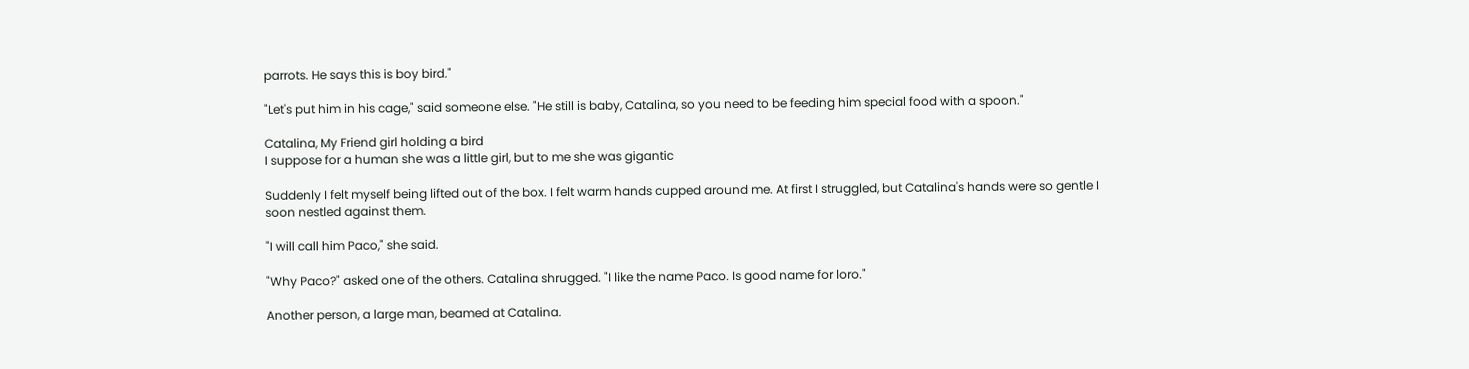parrots. He says this is boy bird."

"Let's put him in his cage," said someone else. "He still is baby, Catalina, so you need to be feeding him special food with a spoon."

Catalina, My Friend girl holding a bird
I suppose for a human she was a little girl, but to me she was gigantic

Suddenly I felt myself being lifted out of the box. I felt warm hands cupped around me. At first I struggled, but Catalina's hands were so gentle I soon nestled against them.

"I will call him Paco," she said.

"Why Paco?" asked one of the others. Catalina shrugged. "I like the name Paco. Is good name for loro."

Another person, a large man, beamed at Catalina.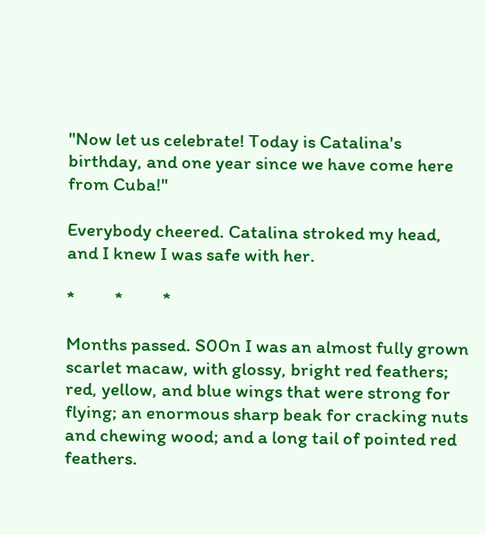"Now let us celebrate! Today is Catalina's birthday, and one year since we have come here from Cuba!"

Everybody cheered. Catalina stroked my head, and I knew I was safe with her.

*          *          *

Months passed. S00n I was an almost fully grown scarlet macaw, with glossy, bright red feathers; red, yellow, and blue wings that were strong for flying; an enormous sharp beak for cracking nuts and chewing wood; and a long tail of pointed red feathers.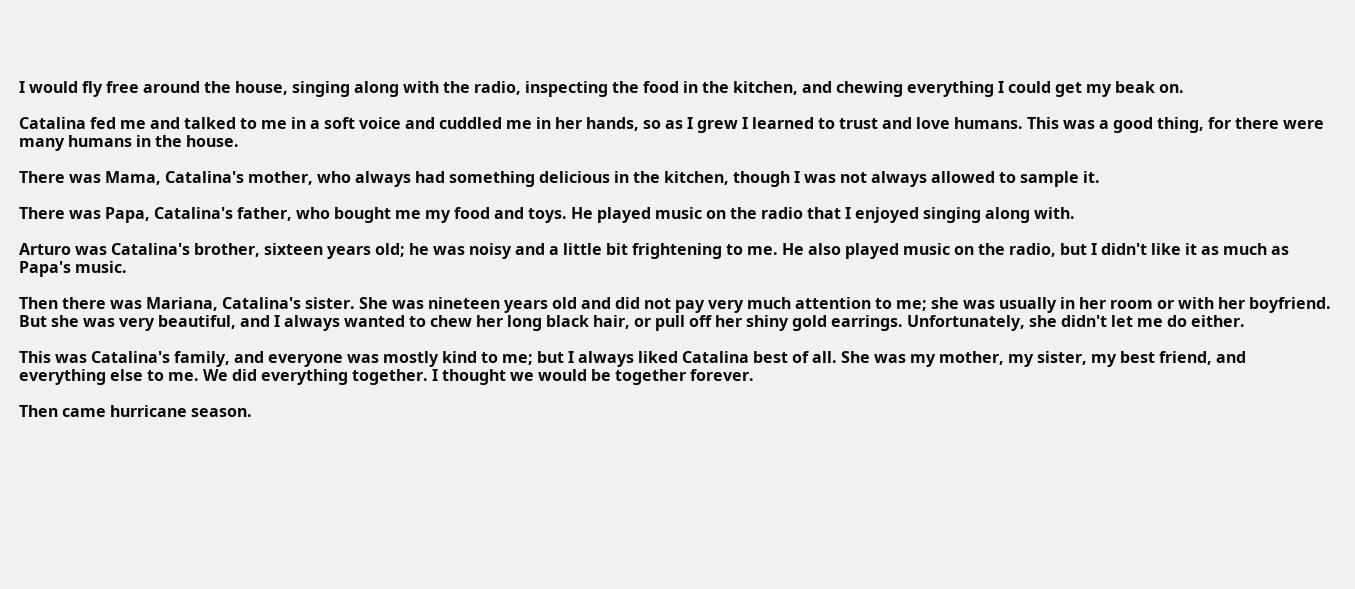I would fly free around the house, singing along with the radio, inspecting the food in the kitchen, and chewing everything I could get my beak on.

Catalina fed me and talked to me in a soft voice and cuddled me in her hands, so as I grew I learned to trust and love humans. This was a good thing, for there were many humans in the house.

There was Mama, Catalina's mother, who always had something delicious in the kitchen, though I was not always allowed to sample it.

There was Papa, Catalina's father, who bought me my food and toys. He played music on the radio that I enjoyed singing along with.

Arturo was Catalina's brother, sixteen years old; he was noisy and a little bit frightening to me. He also played music on the radio, but I didn't like it as much as Papa's music.

Then there was Mariana, Catalina's sister. She was nineteen years old and did not pay very much attention to me; she was usually in her room or with her boyfriend. But she was very beautiful, and I always wanted to chew her long black hair, or pull off her shiny gold earrings. Unfortunately, she didn't let me do either.

This was Catalina's family, and everyone was mostly kind to me; but I always liked Catalina best of all. She was my mother, my sister, my best friend, and everything else to me. We did everything together. I thought we would be together forever.

Then came hurricane season.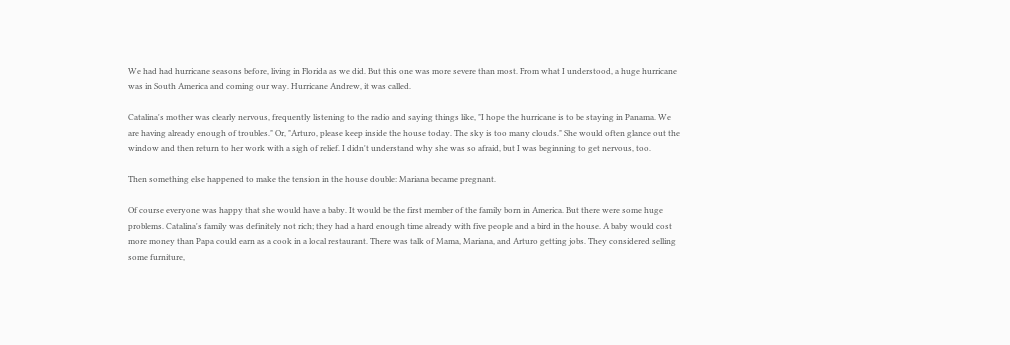We had had hurricane seasons before, living in Florida as we did. But this one was more severe than most. From what I understood, a huge hurricane was in South America and coming our way. Hurricane Andrew, it was called.

Catalina's mother was clearly nervous, frequently listening to the radio and saying things like, "I hope the hurricane is to be staying in Panama. We are having already enough of troubles." Or, "Arturo, please keep inside the house today. The sky is too many clouds." She would often glance out the window and then return to her work with a sigh of relief. I didn't understand why she was so afraid, but I was beginning to get nervous, too.

Then something else happened to make the tension in the house double: Mariana became pregnant.

Of course everyone was happy that she would have a baby. It would be the first member of the family born in America. But there were some huge problems. Catalina's family was definitely not rich; they had a hard enough time already with five people and a bird in the house. A baby would cost more money than Papa could earn as a cook in a local restaurant. There was talk of Mama, Mariana, and Arturo getting jobs. They considered selling some furniture,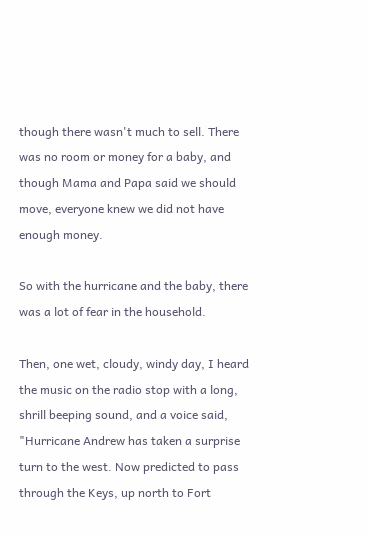though there wasn't much to sell. There was no room or money for a baby, and though Mama and Papa said we should move, everyone knew we did not have enough money.

So with the hurricane and the baby, there was a lot of fear in the household.

Then, one wet, cloudy, windy day, I heard the music on the radio stop with a long, shrill beeping sound, and a voice said, "Hurricane Andrew has taken a surprise turn to the west. Now predicted to pass through the Keys, up north to Fort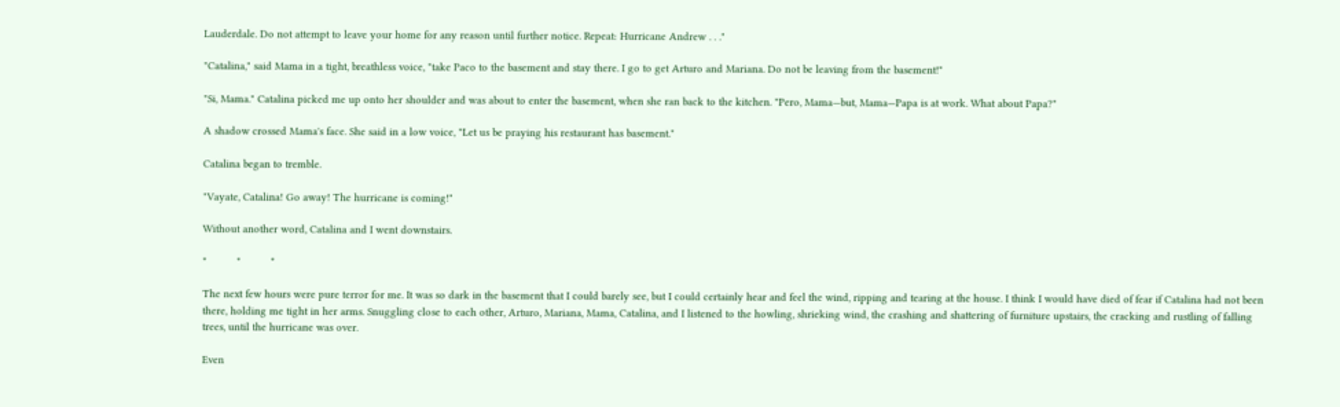Lauderdale. Do not attempt to leave your home for any reason until further notice. Repeat: Hurricane Andrew . . ."

"Catalina," said Mama in a tight, breathless voice, "take Paco to the basement and stay there. I go to get Arturo and Mariana. Do not be leaving from the basement!"

"Si, Mama." Catalina picked me up onto her shoulder and was about to enter the basement, when she ran back to the kitchen. "Pero, Mama—but, Mama—Papa is at work. What about Papa?"

A shadow crossed Mama's face. She said in a low voice, "Let us be praying his restaurant has basement."

Catalina began to tremble.

"Vayate, Catalina! Go away! The hurricane is coming!"

Without another word, Catalina and I went downstairs.

*          *          *

The next few hours were pure terror for me. It was so dark in the basement that I could barely see, but I could certainly hear and feel the wind, ripping and tearing at the house. I think I would have died of fear if Catalina had not been there, holding me tight in her arms. Snuggling close to each other, Arturo, Mariana, Mama, Catalina, and I listened to the howling, shrieking wind, the crashing and shattering of furniture upstairs, the cracking and rustling of falling trees, until the hurricane was over.

Even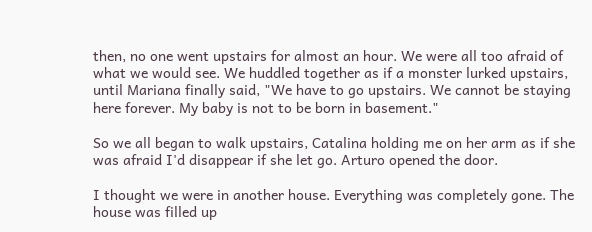then, no one went upstairs for almost an hour. We were all too afraid of what we would see. We huddled together as if a monster lurked upstairs, until Mariana finally said, "We have to go upstairs. We cannot be staying here forever. My baby is not to be born in basement."

So we all began to walk upstairs, Catalina holding me on her arm as if she was afraid I'd disappear if she let go. Arturo opened the door.

I thought we were in another house. Everything was completely gone. The house was filled up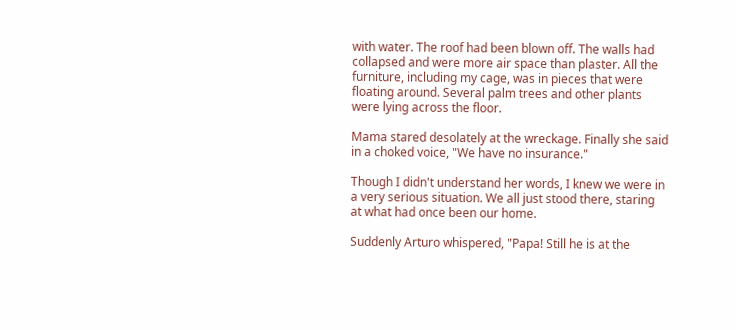with water. The roof had been blown off. The walls had collapsed and were more air space than plaster. All the furniture, including my cage, was in pieces that were floating around. Several palm trees and other plants were lying across the floor.

Mama stared desolately at the wreckage. Finally she said in a choked voice, "We have no insurance."

Though I didn't understand her words, I knew we were in a very serious situation. We all just stood there, staring at what had once been our home.

Suddenly Arturo whispered, "Papa! Still he is at the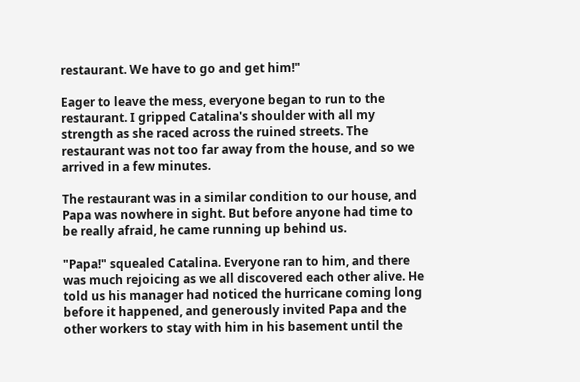restaurant. We have to go and get him!"

Eager to leave the mess, everyone began to run to the restaurant. I gripped Catalina's shoulder with all my strength as she raced across the ruined streets. The restaurant was not too far away from the house, and so we arrived in a few minutes.

The restaurant was in a similar condition to our house, and Papa was nowhere in sight. But before anyone had time to be really afraid, he came running up behind us.

"Papa!" squealed Catalina. Everyone ran to him, and there was much rejoicing as we all discovered each other alive. He told us his manager had noticed the hurricane coming long before it happened, and generously invited Papa and the other workers to stay with him in his basement until the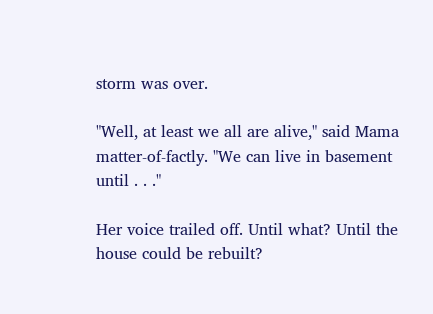storm was over.

"Well, at least we all are alive," said Mama matter-of-factly. "We can live in basement until . . ."

Her voice trailed off. Until what? Until the house could be rebuilt?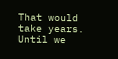That would take years. Until we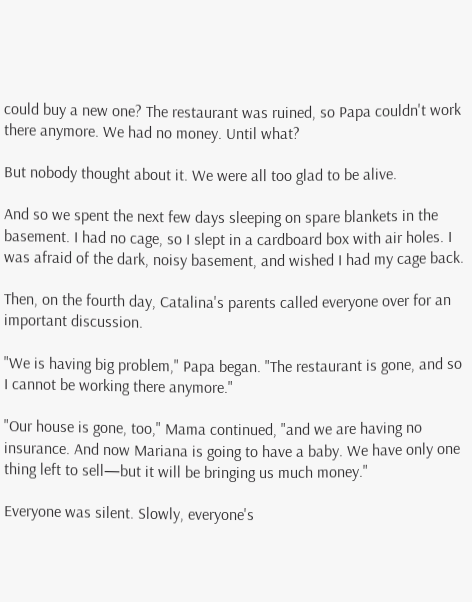could buy a new one? The restaurant was ruined, so Papa couldn't work there anymore. We had no money. Until what?

But nobody thought about it. We were all too glad to be alive.

And so we spent the next few days sleeping on spare blankets in the basement. I had no cage, so I slept in a cardboard box with air holes. I was afraid of the dark, noisy basement, and wished I had my cage back.

Then, on the fourth day, Catalina's parents called everyone over for an important discussion.

"We is having big problem," Papa began. "The restaurant is gone, and so I cannot be working there anymore."

"Our house is gone, too," Mama continued, "and we are having no insurance. And now Mariana is going to have a baby. We have only one thing left to sell—but it will be bringing us much money."

Everyone was silent. Slowly, everyone's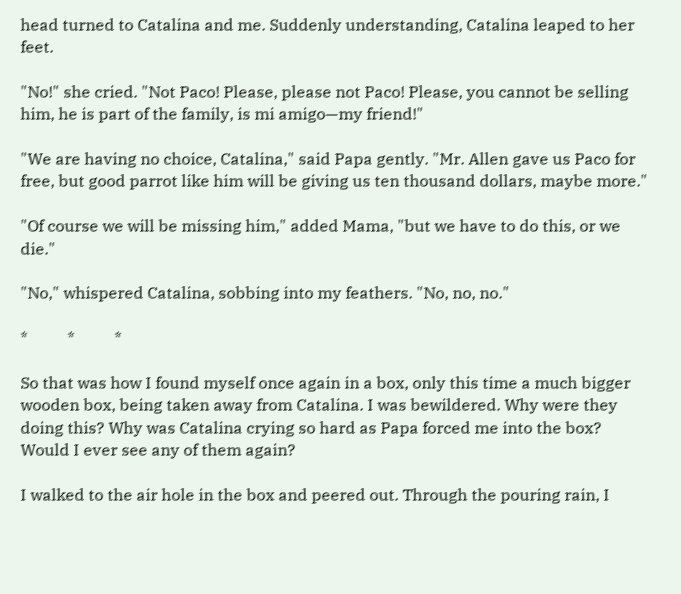head turned to Catalina and me. Suddenly understanding, Catalina leaped to her feet.

"No!" she cried. "Not Paco! Please, please not Paco! Please, you cannot be selling him, he is part of the family, is mi amigo—my friend!"

"We are having no choice, Catalina," said Papa gently. "Mr. Allen gave us Paco for free, but good parrot like him will be giving us ten thousand dollars, maybe more."

"Of course we will be missing him," added Mama, "but we have to do this, or we die."

"No," whispered Catalina, sobbing into my feathers. "No, no, no."

*          *          *

So that was how I found myself once again in a box, only this time a much bigger wooden box, being taken away from Catalina. I was bewildered. Why were they doing this? Why was Catalina crying so hard as Papa forced me into the box? Would I ever see any of them again?

I walked to the air hole in the box and peered out. Through the pouring rain, I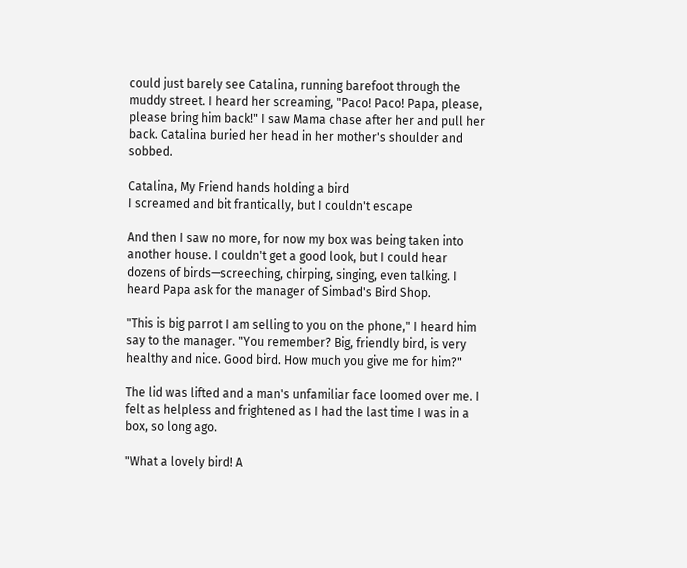could just barely see Catalina, running barefoot through the muddy street. I heard her screaming, "Paco! Paco! Papa, please, please bring him back!" I saw Mama chase after her and pull her back. Catalina buried her head in her mother's shoulder and sobbed.

Catalina, My Friend hands holding a bird
I screamed and bit frantically, but I couldn't escape

And then I saw no more, for now my box was being taken into another house. I couldn't get a good look, but I could hear dozens of birds—screeching, chirping, singing, even talking. I heard Papa ask for the manager of Simbad's Bird Shop.

"This is big parrot I am selling to you on the phone," I heard him say to the manager. "You remember? Big, friendly bird, is very healthy and nice. Good bird. How much you give me for him?"

The lid was lifted and a man's unfamiliar face loomed over me. I felt as helpless and frightened as I had the last time I was in a box, so long ago.

"What a lovely bird! A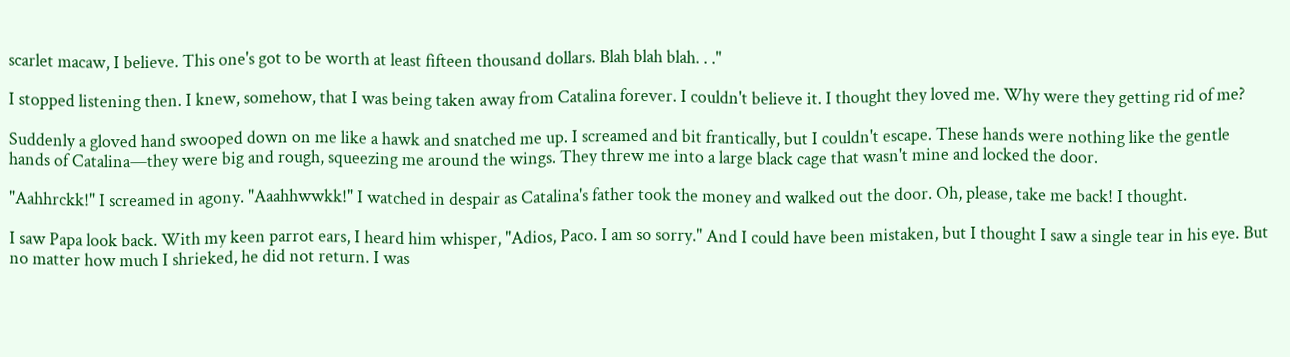scarlet macaw, I believe. This one's got to be worth at least fifteen thousand dollars. Blah blah blah. . ."

I stopped listening then. I knew, somehow, that I was being taken away from Catalina forever. I couldn't believe it. I thought they loved me. Why were they getting rid of me?

Suddenly a gloved hand swooped down on me like a hawk and snatched me up. I screamed and bit frantically, but I couldn't escape. These hands were nothing like the gentle hands of Catalina—they were big and rough, squeezing me around the wings. They threw me into a large black cage that wasn't mine and locked the door.

"Aahhrckk!" I screamed in agony. "Aaahhwwkk!" I watched in despair as Catalina's father took the money and walked out the door. Oh, please, take me back! I thought.

I saw Papa look back. With my keen parrot ears, I heard him whisper, "Adios, Paco. I am so sorry." And I could have been mistaken, but I thought I saw a single tear in his eye. But no matter how much I shrieked, he did not return. I was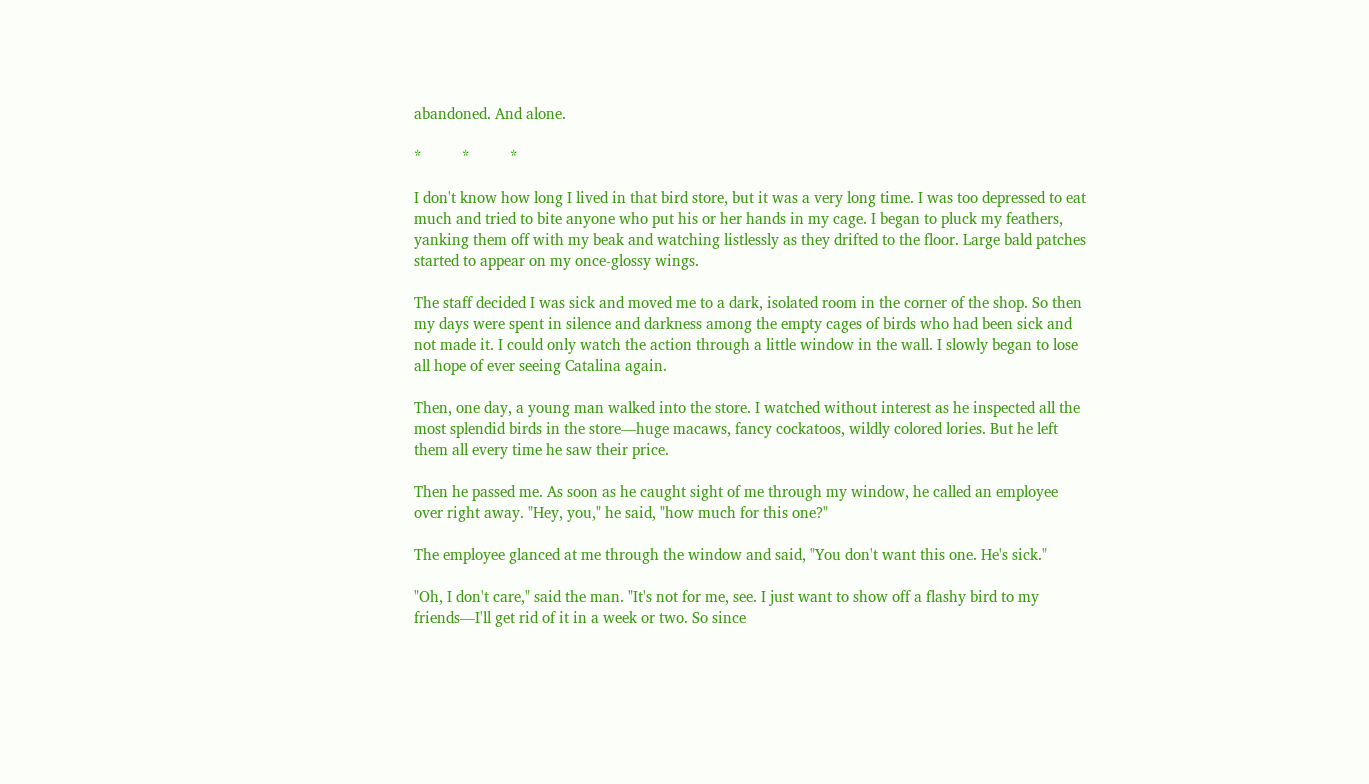abandoned. And alone.

*          *          *

I don't know how long I lived in that bird store, but it was a very long time. I was too depressed to eat much and tried to bite anyone who put his or her hands in my cage. I began to pluck my feathers, yanking them off with my beak and watching listlessly as they drifted to the floor. Large bald patches started to appear on my once-glossy wings.

The staff decided I was sick and moved me to a dark, isolated room in the corner of the shop. So then my days were spent in silence and darkness among the empty cages of birds who had been sick and not made it. I could only watch the action through a little window in the wall. I slowly began to lose all hope of ever seeing Catalina again.

Then, one day, a young man walked into the store. I watched without interest as he inspected all the most splendid birds in the store—huge macaws, fancy cockatoos, wildly colored lories. But he left them all every time he saw their price.

Then he passed me. As soon as he caught sight of me through my window, he called an employee over right away. "Hey, you," he said, "how much for this one?"

The employee glanced at me through the window and said, "You don't want this one. He's sick."

"Oh, I don't care," said the man. "It's not for me, see. I just want to show off a flashy bird to my friends—I'll get rid of it in a week or two. So since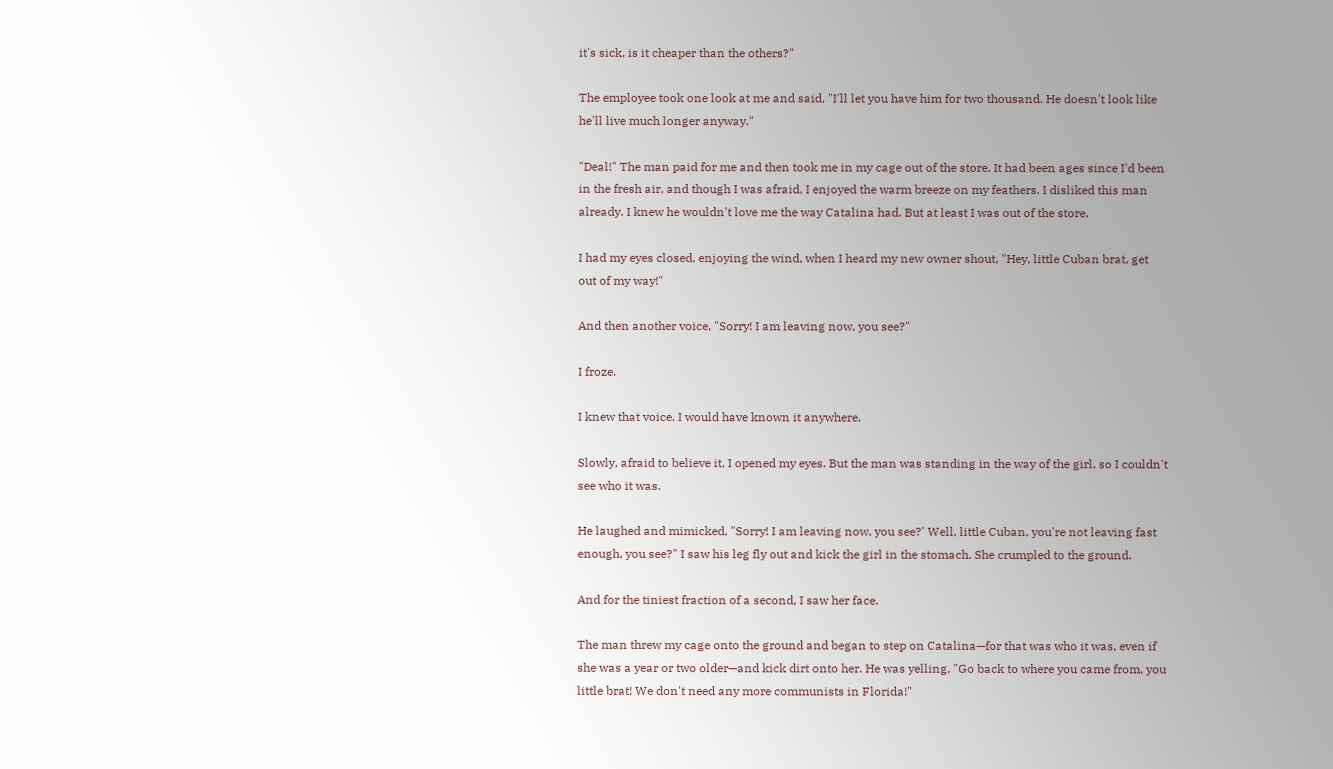it's sick, is it cheaper than the others?"

The employee took one look at me and said, "I'll let you have him for two thousand. He doesn't look like he'll live much longer anyway."

"Deal!" The man paid for me and then took me in my cage out of the store. It had been ages since I'd been in the fresh air, and though I was afraid, I enjoyed the warm breeze on my feathers. I disliked this man already. I knew he wouldn't love me the way Catalina had. But at least I was out of the store.

I had my eyes closed, enjoying the wind, when I heard my new owner shout, "Hey, little Cuban brat, get out of my way!"

And then another voice, "Sorry! I am leaving now, you see?"

I froze.

I knew that voice. I would have known it anywhere.

Slowly, afraid to believe it, I opened my eyes. But the man was standing in the way of the girl, so I couldn't see who it was.

He laughed and mimicked, "Sorry! I am leaving now, you see?' Well, little Cuban, you're not leaving fast enough, you see?" I saw his leg fly out and kick the girl in the stomach. She crumpled to the ground.

And for the tiniest fraction of a second, I saw her face.

The man threw my cage onto the ground and began to step on Catalina—for that was who it was, even if she was a year or two older—and kick dirt onto her. He was yelling, "Go back to where you came from, you little brat! We don't need any more communists in Florida!"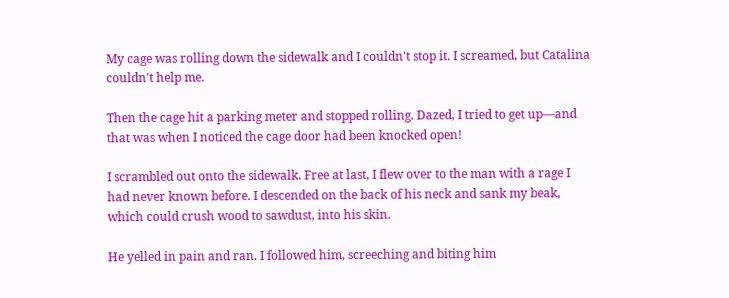My cage was rolling down the sidewalk and I couldn't stop it. I screamed, but Catalina couldn't help me.

Then the cage hit a parking meter and stopped rolling. Dazed, I tried to get up—and that was when I noticed the cage door had been knocked open!

I scrambled out onto the sidewalk. Free at last, I flew over to the man with a rage I had never known before. I descended on the back of his neck and sank my beak, which could crush wood to sawdust, into his skin.

He yelled in pain and ran. I followed him, screeching and biting him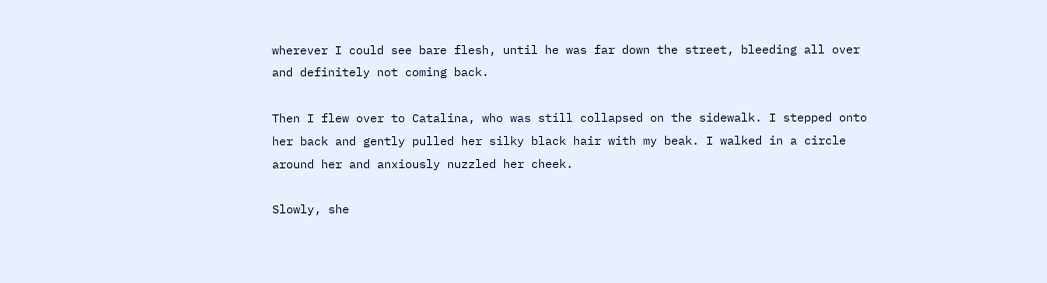wherever I could see bare flesh, until he was far down the street, bleeding all over and definitely not coming back.

Then I flew over to Catalina, who was still collapsed on the sidewalk. I stepped onto her back and gently pulled her silky black hair with my beak. I walked in a circle around her and anxiously nuzzled her cheek.

Slowly, she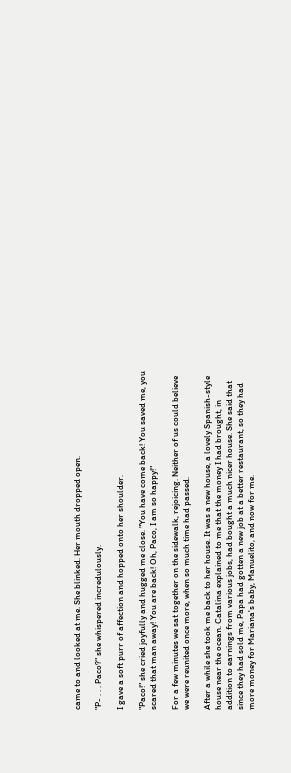came to and looked at me. She blinked. Her mouth dropped open.

"P- . . . Paco?" she whispered incredulously.

I gave a soft purr of affection and hopped onto her shoulder.

"Paco!" she cried joyfully and hugged me close. "You have come back! You saved me, you scared that man away! You are back! Oh, Paco, I am so happy!"

For a few minutes we sat together on the sidewalk, rejoicing. Neither of us could believe we were reunited once more, when so much time had passed.

After a while she took me back to her house. It was a new house, a lovely Spanish-style house near the ocean. Catalina explained to me that the money I had brought, in addition to earnings from various jobs, had bought a much nicer house. She said that since they had sold me, Papa had gotten a new job at a better restaurant, so they had more money for Mariana's baby, Manuelito, and now for me.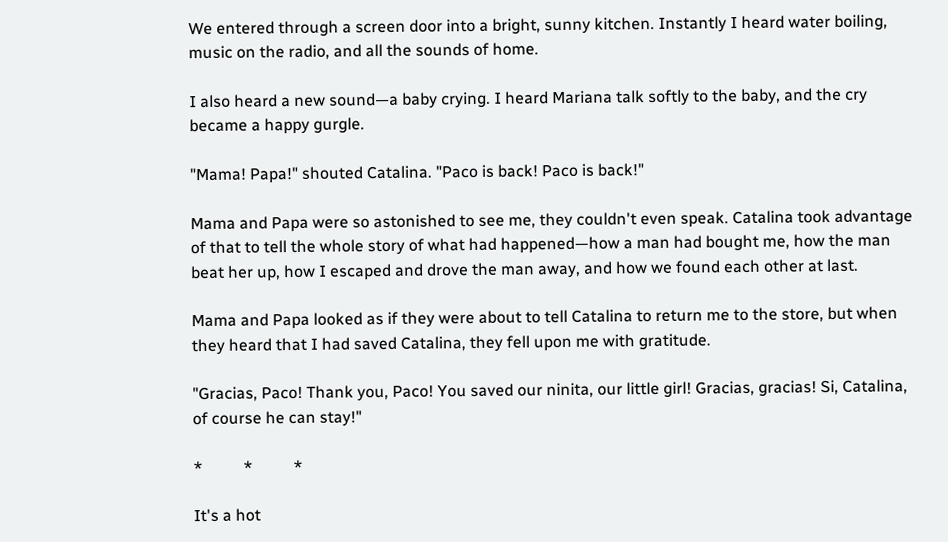We entered through a screen door into a bright, sunny kitchen. Instantly I heard water boiling, music on the radio, and all the sounds of home.

I also heard a new sound—a baby crying. I heard Mariana talk softly to the baby, and the cry became a happy gurgle.

"Mama! Papa!" shouted Catalina. "Paco is back! Paco is back!"

Mama and Papa were so astonished to see me, they couldn't even speak. Catalina took advantage of that to tell the whole story of what had happened—how a man had bought me, how the man beat her up, how I escaped and drove the man away, and how we found each other at last.

Mama and Papa looked as if they were about to tell Catalina to return me to the store, but when they heard that I had saved Catalina, they fell upon me with gratitude.

"Gracias, Paco! Thank you, Paco! You saved our ninita, our little girl! Gracias, gracias! Si, Catalina, of course he can stay!"

*          *          *

It's a hot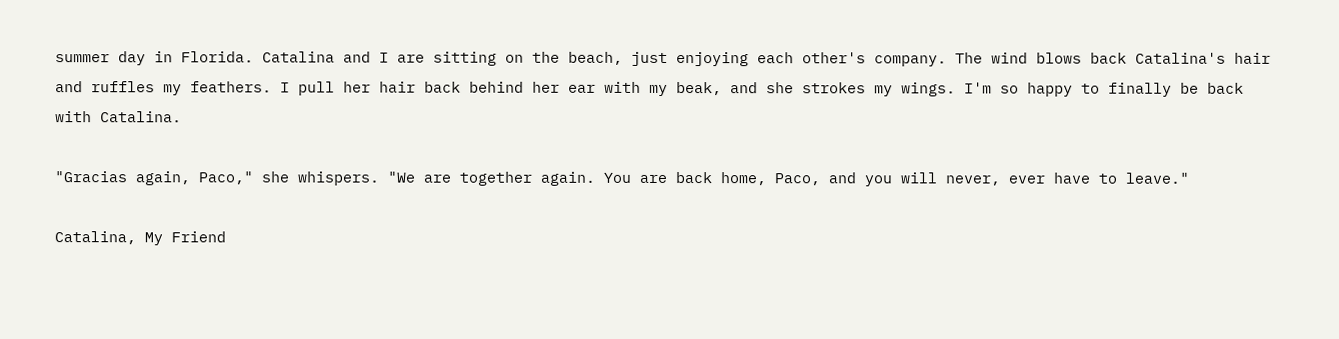summer day in Florida. Catalina and I are sitting on the beach, just enjoying each other's company. The wind blows back Catalina's hair and ruffles my feathers. I pull her hair back behind her ear with my beak, and she strokes my wings. I'm so happy to finally be back with Catalina.

"Gracias again, Paco," she whispers. "We are together again. You are back home, Paco, and you will never, ever have to leave."

Catalina, My Friend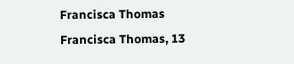Francisca Thomas
Francisca Thomas, 13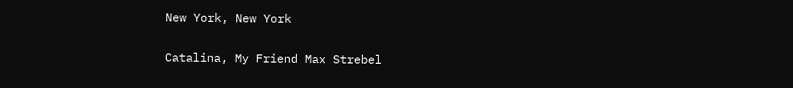New York, New York

Catalina, My Friend Max Strebel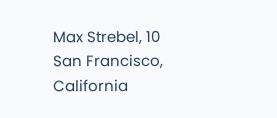Max Strebel, 10
San Francisco, California